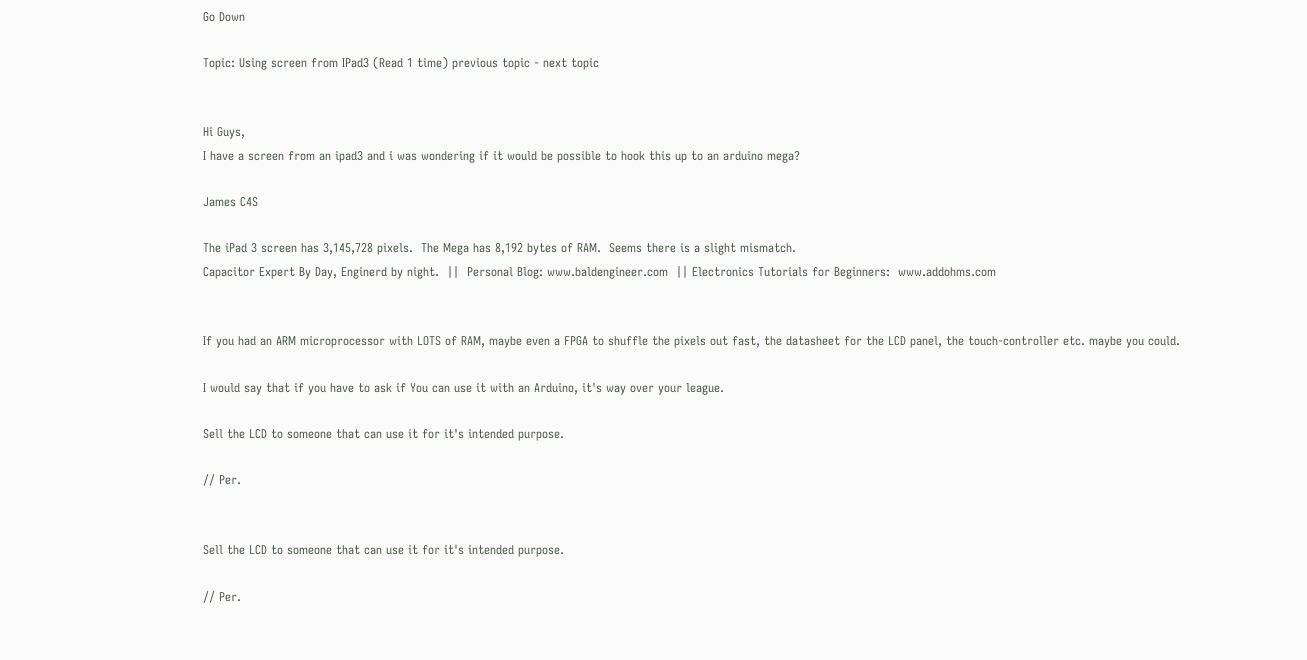Go Down

Topic: Using screen from IPad3 (Read 1 time) previous topic - next topic


Hi Guys,
I have a screen from an ipad3 and i was wondering if it would be possible to hook this up to an arduino mega?

James C4S

The iPad 3 screen has 3,145,728 pixels.  The Mega has 8,192 bytes of RAM.  Seems there is a slight mismatch.
Capacitor Expert By Day, Enginerd by night.  ||  Personal Blog: www.baldengineer.com  || Electronics Tutorials for Beginners:  www.addohms.com


If you had an ARM microprocessor with LOTS of RAM, maybe even a FPGA to shuffle the pixels out fast, the datasheet for the LCD panel, the touch-controller etc. maybe you could.

I would say that if you have to ask if You can use it with an Arduino, it's way over your league.

Sell the LCD to someone that can use it for it's intended purpose.

// Per.


Sell the LCD to someone that can use it for it's intended purpose.

// Per.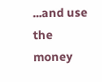...and use the money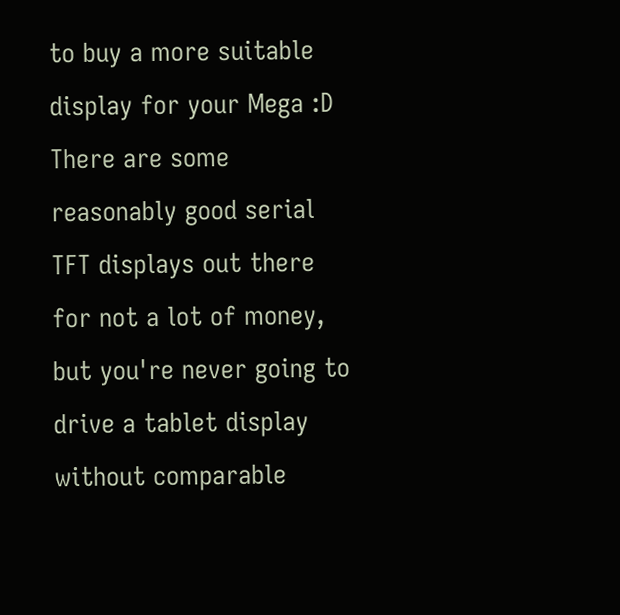to buy a more suitable display for your Mega :D There are some reasonably good serial TFT displays out there for not a lot of money, but you're never going to drive a tablet display without comparable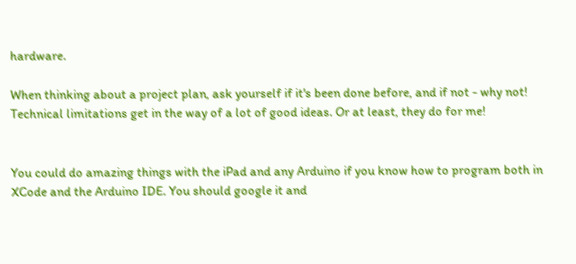hardware.

When thinking about a project plan, ask yourself if it's been done before, and if not - why not! Technical limitations get in the way of a lot of good ideas. Or at least, they do for me!


You could do amazing things with the iPad and any Arduino if you know how to program both in XCode and the Arduino IDE. You should google it and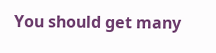You should get many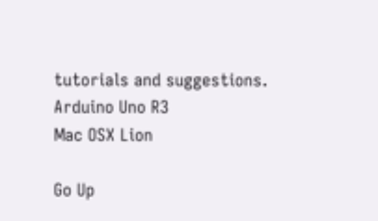tutorials and suggestions.
Arduino Uno R3
Mac OSX Lion

Go Up